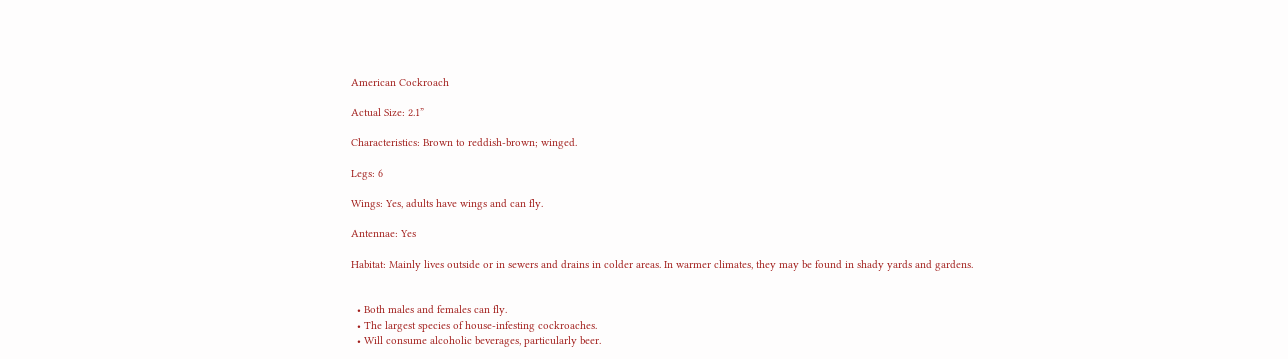American Cockroach

Actual Size: 2.1”

Characteristics: Brown to reddish-brown; winged.

Legs: 6

Wings: Yes, adults have wings and can fly.

Antennae: Yes

Habitat: Mainly lives outside or in sewers and drains in colder areas. In warmer climates, they may be found in shady yards and gardens.


  • Both males and females can fly.
  • The largest species of house-infesting cockroaches.
  • Will consume alcoholic beverages, particularly beer.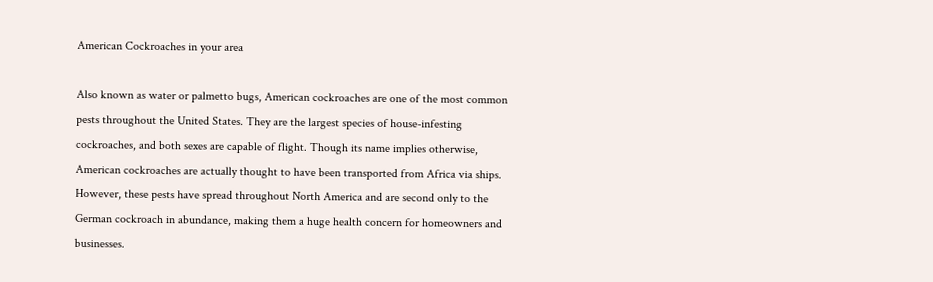American Cockroaches in your area

Also known as water or palmetto bugs, American cockroaches are one of the most common pests throughout the United States. They are the largest species of house-infesting cockroaches, and both sexes are capable of flight. Though its name implies otherwise, American cockroaches are actually thought to have been transported from Africa via ships. However, these pests have spread throughout North America and are second only to the German cockroach in abundance, making them a huge health concern for homeowners and businesses.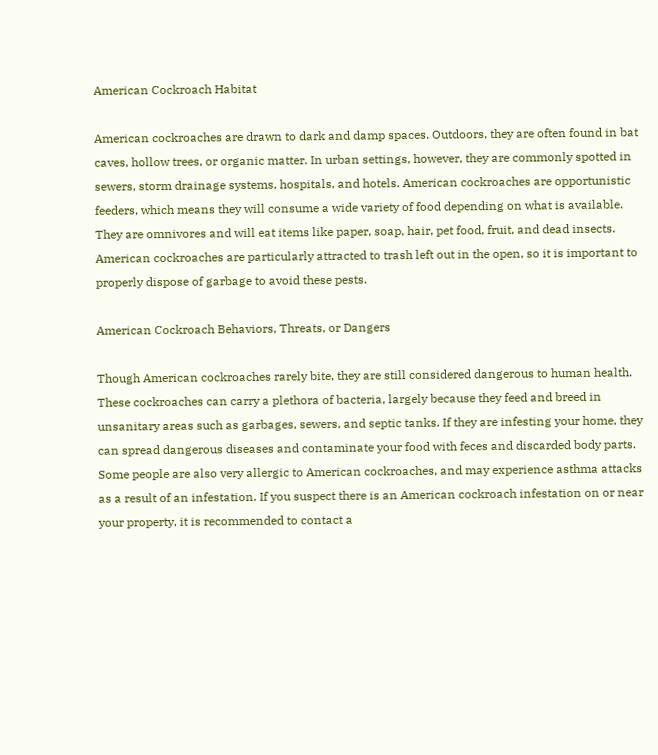American Cockroach Habitat

American cockroaches are drawn to dark and damp spaces. Outdoors, they are often found in bat caves, hollow trees, or organic matter. In urban settings, however, they are commonly spotted in sewers, storm drainage systems, hospitals, and hotels. American cockroaches are opportunistic feeders, which means they will consume a wide variety of food depending on what is available. They are omnivores and will eat items like paper, soap, hair, pet food, fruit, and dead insects. American cockroaches are particularly attracted to trash left out in the open, so it is important to properly dispose of garbage to avoid these pests.

American Cockroach Behaviors, Threats, or Dangers

Though American cockroaches rarely bite, they are still considered dangerous to human health. These cockroaches can carry a plethora of bacteria, largely because they feed and breed in unsanitary areas such as garbages, sewers, and septic tanks. If they are infesting your home, they can spread dangerous diseases and contaminate your food with feces and discarded body parts. Some people are also very allergic to American cockroaches, and may experience asthma attacks as a result of an infestation. If you suspect there is an American cockroach infestation on or near your property, it is recommended to contact a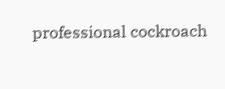professional cockroach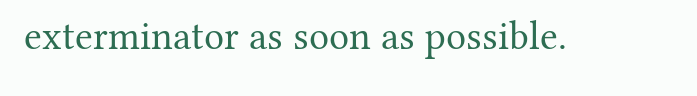exterminator as soon as possible.